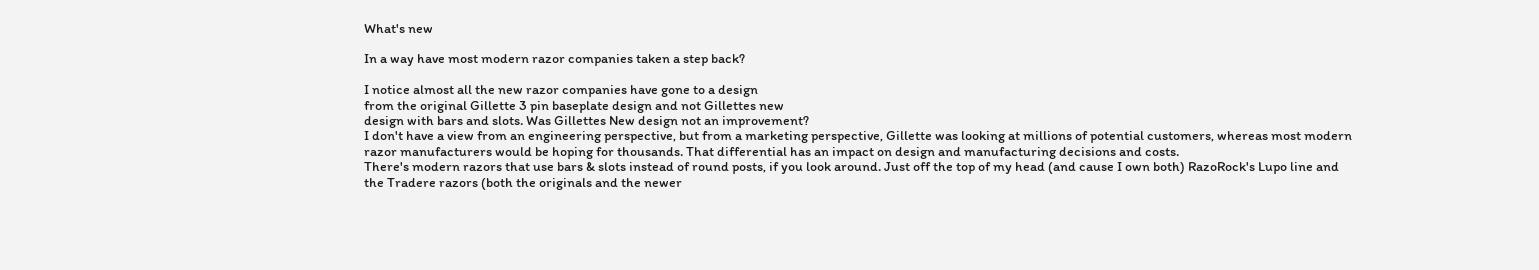What's new

In a way have most modern razor companies taken a step back?

I notice almost all the new razor companies have gone to a design
from the original Gillette 3 pin baseplate design and not Gillettes new
design with bars and slots. Was Gillettes New design not an improvement?
I don't have a view from an engineering perspective, but from a marketing perspective, Gillette was looking at millions of potential customers, whereas most modern razor manufacturers would be hoping for thousands. That differential has an impact on design and manufacturing decisions and costs.
There's modern razors that use bars & slots instead of round posts, if you look around. Just off the top of my head (and cause I own both) RazoRock's Lupo line and the Tradere razors (both the originals and the newer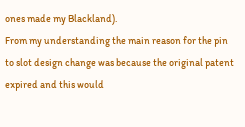ones made my Blackland).
From my understanding the main reason for the pin to slot design change was because the original patent expired and this would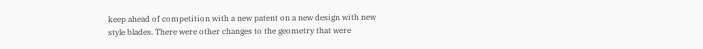keep ahead of competition with a new patent on a new design with new style blades. There were other changes to the geometry that were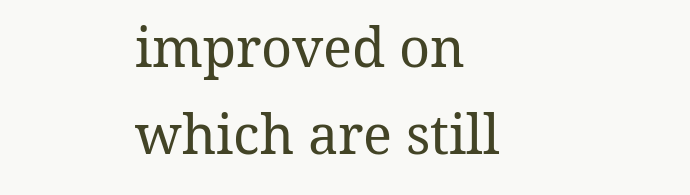improved on which are still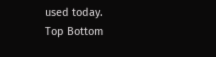used today.
Top Bottom